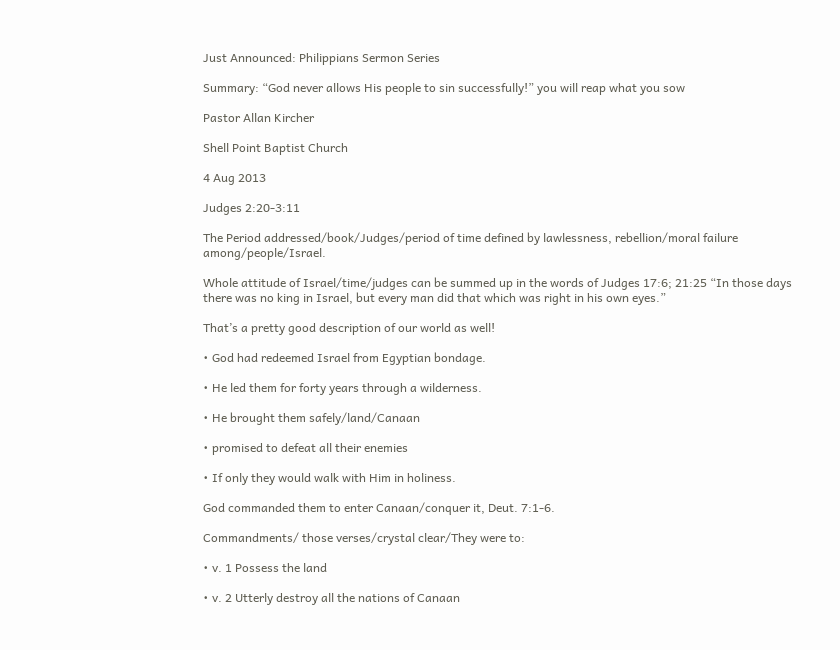Just Announced: Philippians Sermon Series

Summary: “God never allows His people to sin successfully!” you will reap what you sow

Pastor Allan Kircher

Shell Point Baptist Church

4 Aug 2013

Judges 2:20-3:11

The Period addressed/book/Judges/period of time defined by lawlessness, rebellion/moral failure among/people/Israel.

Whole attitude of Israel/time/judges can be summed up in the words of Judges 17:6; 21:25 “In those days there was no king in Israel, but every man did that which was right in his own eyes.”

That’s a pretty good description of our world as well!

• God had redeemed Israel from Egyptian bondage.

• He led them for forty years through a wilderness.

• He brought them safely/land/Canaan

• promised to defeat all their enemies

• If only they would walk with Him in holiness.

God commanded them to enter Canaan/conquer it, Deut. 7:1-6.

Commandments/ those verses/crystal clear/They were to:

• v. 1 Possess the land

• v. 2 Utterly destroy all the nations of Canaan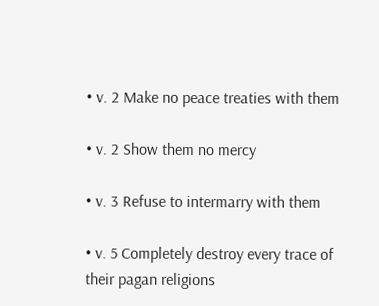• v. 2 Make no peace treaties with them

• v. 2 Show them no mercy

• v. 3 Refuse to intermarry with them

• v. 5 Completely destroy every trace of their pagan religions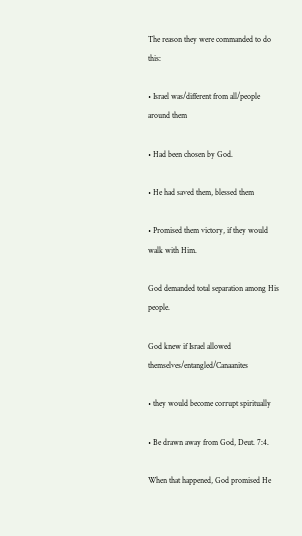The reason they were commanded to do this:

• Israel was/different from all/people around them

• Had been chosen by God.

• He had saved them, blessed them

• Promised them victory, if they would walk with Him.

God demanded total separation among His people.

God knew if Israel allowed themselves/entangled/Canaanites

• they would become corrupt spiritually

• Be drawn away from God, Deut. 7:4.

When that happened, God promised He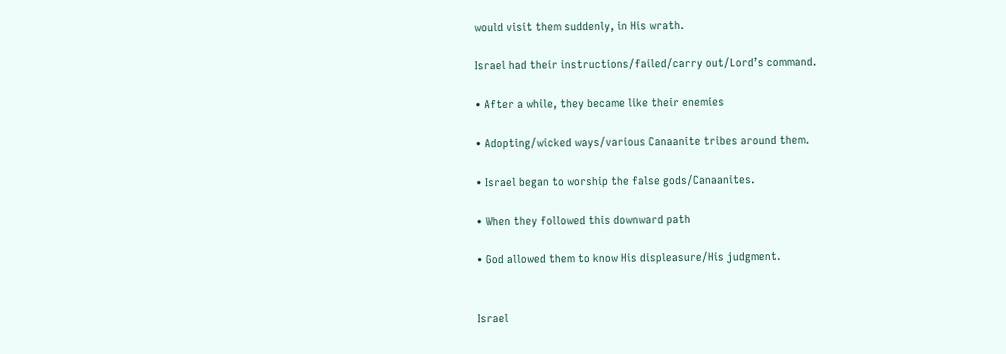would visit them suddenly, in His wrath.

Israel had their instructions/failed/carry out/Lord’s command.

• After a while, they became like their enemies

• Adopting/wicked ways/various Canaanite tribes around them.

• Israel began to worship the false gods/Canaanites.

• When they followed this downward path

• God allowed them to know His displeasure/His judgment.


Israel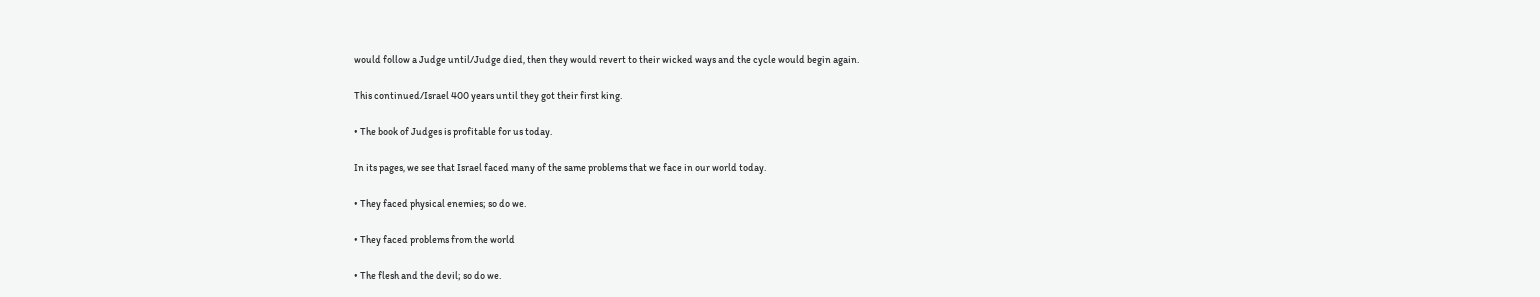would follow a Judge until/Judge died, then they would revert to their wicked ways and the cycle would begin again.

This continued/Israel 400 years until they got their first king.

• The book of Judges is profitable for us today.

In its pages, we see that Israel faced many of the same problems that we face in our world today.

• They faced physical enemies; so do we.

• They faced problems from the world

• The flesh and the devil; so do we.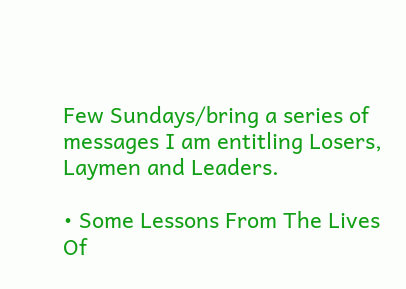Few Sundays/bring a series of messages I am entitling Losers, Laymen and Leaders.

• Some Lessons From The Lives Of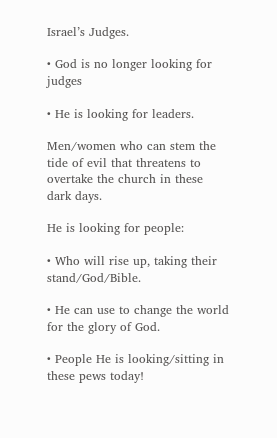Israel’s Judges.

• God is no longer looking for judges

• He is looking for leaders.

Men/women who can stem the tide of evil that threatens to overtake the church in these dark days.

He is looking for people:

• Who will rise up, taking their stand/God/Bible.

• He can use to change the world for the glory of God.

• People He is looking/sitting in these pews today!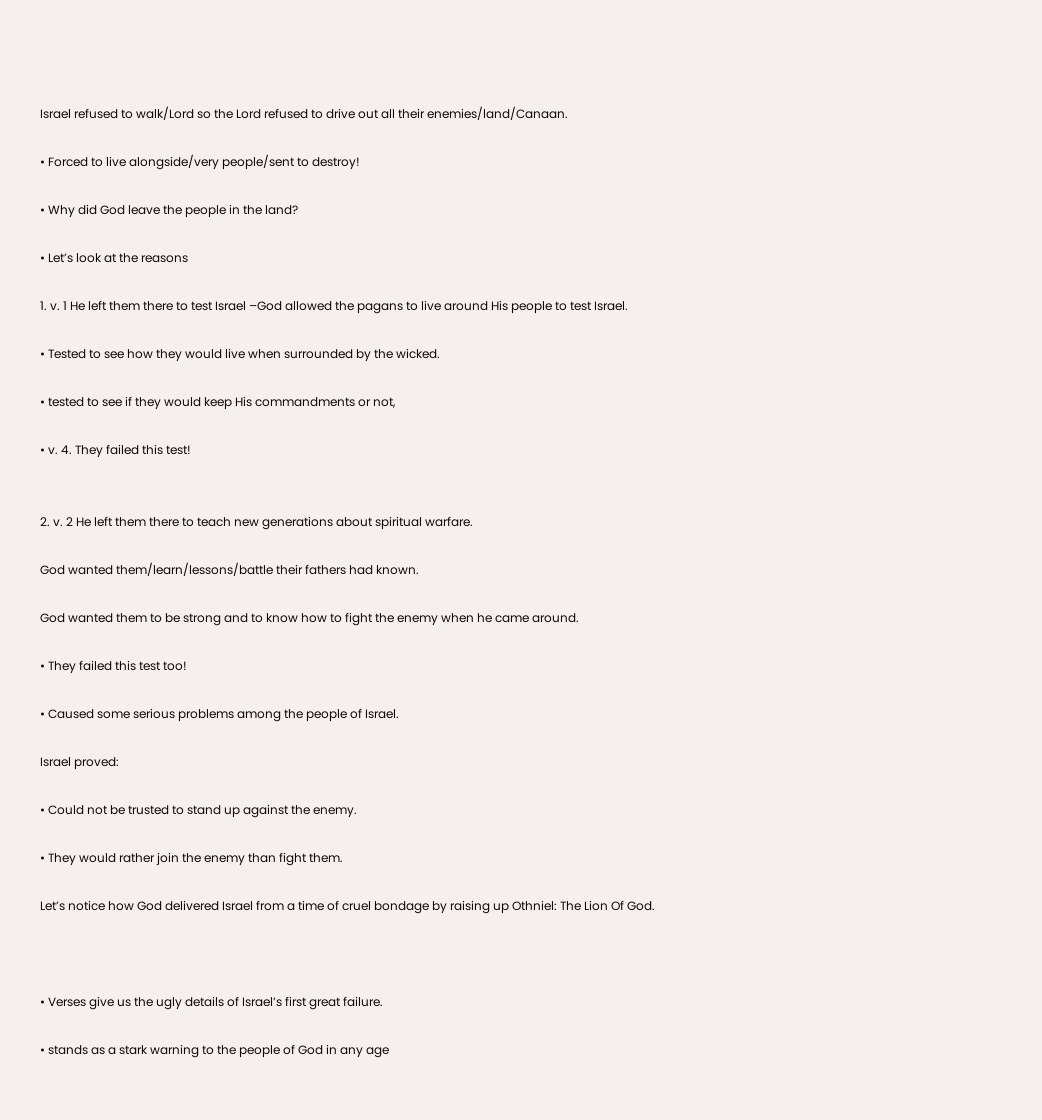Israel refused to walk/Lord so the Lord refused to drive out all their enemies/land/Canaan.

• Forced to live alongside/very people/sent to destroy!

• Why did God leave the people in the land?

• Let’s look at the reasons

1. v. 1 He left them there to test Israel –God allowed the pagans to live around His people to test Israel.

• Tested to see how they would live when surrounded by the wicked.

• tested to see if they would keep His commandments or not,

• v. 4. They failed this test!


2. v. 2 He left them there to teach new generations about spiritual warfare.

God wanted them/learn/lessons/battle their fathers had known.

God wanted them to be strong and to know how to fight the enemy when he came around.

• They failed this test too!

• Caused some serious problems among the people of Israel.

Israel proved:

• Could not be trusted to stand up against the enemy.

• They would rather join the enemy than fight them.

Let’s notice how God delivered Israel from a time of cruel bondage by raising up Othniel: The Lion Of God.



• Verses give us the ugly details of Israel’s first great failure.

• stands as a stark warning to the people of God in any age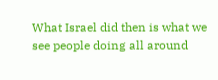What Israel did then is what we see people doing all around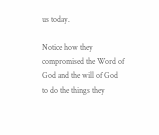us today.

Notice how they compromised the Word of God and the will of God to do the things they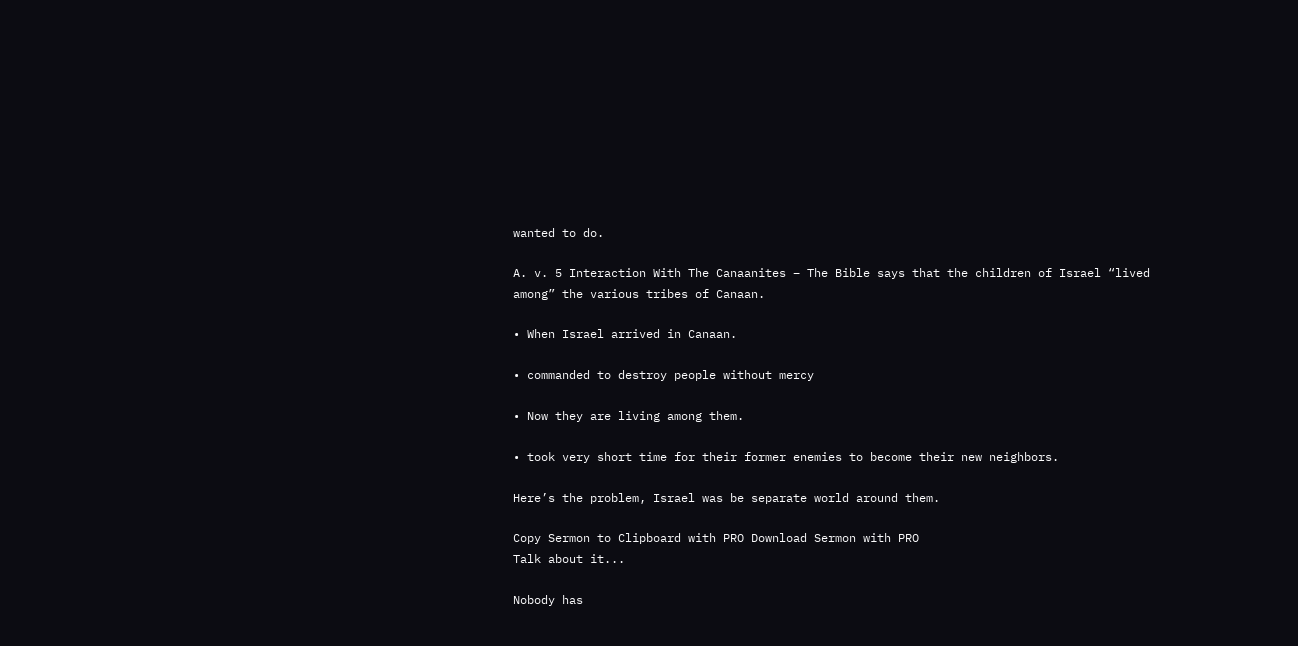wanted to do.

A. v. 5 Interaction With The Canaanites – The Bible says that the children of Israel “lived among” the various tribes of Canaan.

• When Israel arrived in Canaan.

• commanded to destroy people without mercy

• Now they are living among them.

• took very short time for their former enemies to become their new neighbors.

Here’s the problem, Israel was be separate world around them.

Copy Sermon to Clipboard with PRO Download Sermon with PRO
Talk about it...

Nobody has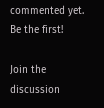commented yet. Be the first!

Join the discussion